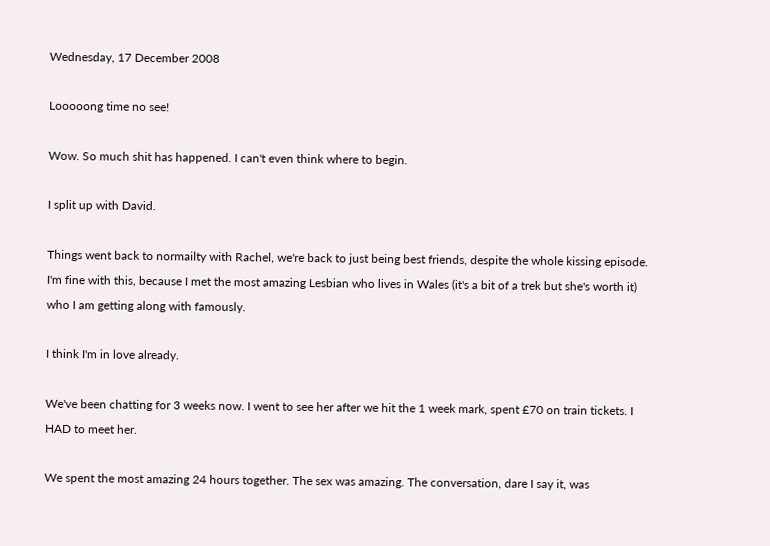Wednesday, 17 December 2008

Looooong time no see!

Wow. So much shit has happened. I can't even think where to begin.

I split up with David.

Things went back to normailty with Rachel, we're back to just being best friends, despite the whole kissing episode. I'm fine with this, because I met the most amazing Lesbian who lives in Wales (it's a bit of a trek but she's worth it) who I am getting along with famously.

I think I'm in love already.

We've been chatting for 3 weeks now. I went to see her after we hit the 1 week mark, spent £70 on train tickets. I HAD to meet her.

We spent the most amazing 24 hours together. The sex was amazing. The conversation, dare I say it, was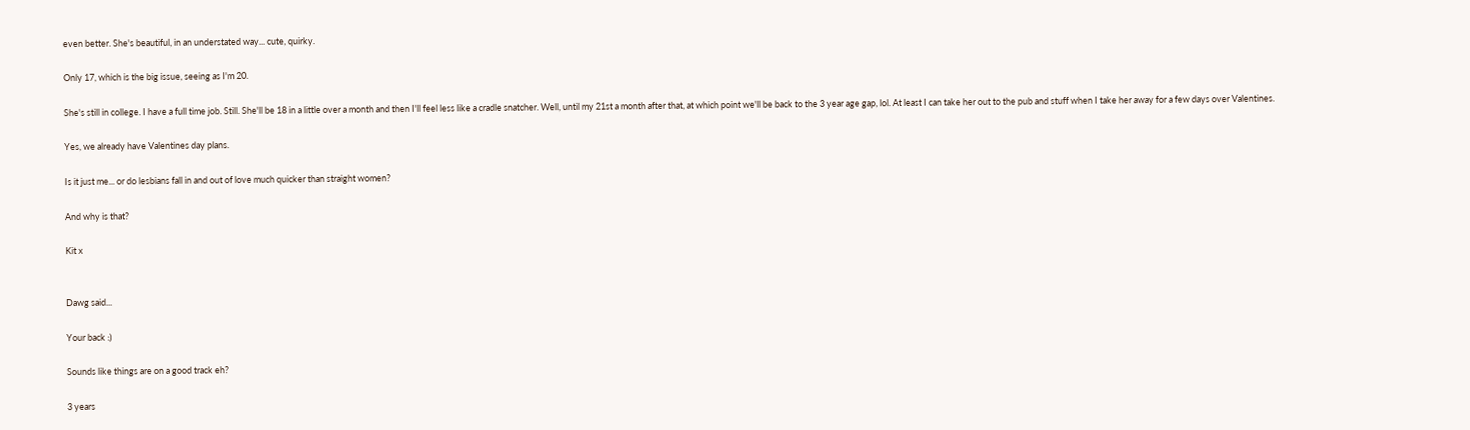even better. She's beautiful, in an understated way... cute, quirky.

Only 17, which is the big issue, seeing as I'm 20.

She's still in college. I have a full time job. Still. She'll be 18 in a little over a month and then I'll feel less like a cradle snatcher. Well, until my 21st a month after that, at which point we'll be back to the 3 year age gap, lol. At least I can take her out to the pub and stuff when I take her away for a few days over Valentines.

Yes, we already have Valentines day plans.

Is it just me... or do lesbians fall in and out of love much quicker than straight women?

And why is that?

Kit x


Dawg said...

Your back :)

Sounds like things are on a good track eh?

3 years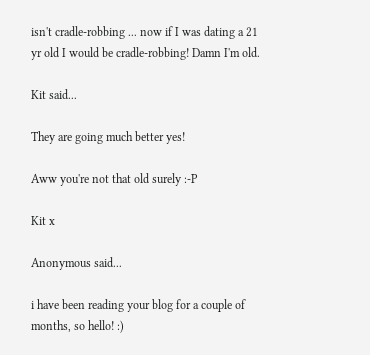isn't cradle-robbing ... now if I was dating a 21 yr old I would be cradle-robbing! Damn I'm old.

Kit said...

They are going much better yes!

Aww you're not that old surely :-P

Kit x

Anonymous said...

i have been reading your blog for a couple of months, so hello! :)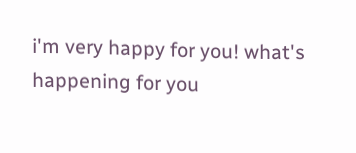i'm very happy for you! what's happening for you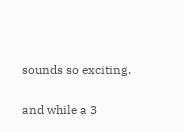sounds so exciting.

and while a 3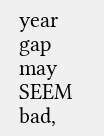year gap may SEEM bad,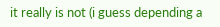it really is not (i guess depending a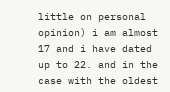little on personal opinion) i am almost 17 and i have dated up to 22. and in the case with the oldest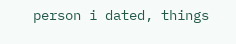person i dated, things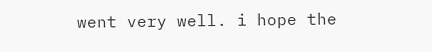went very well. i hope the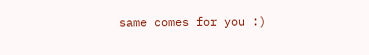same comes for you :)